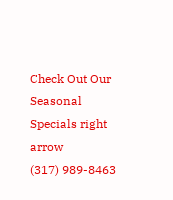Check Out Our Seasonal Specials right arrow
(317) 989-8463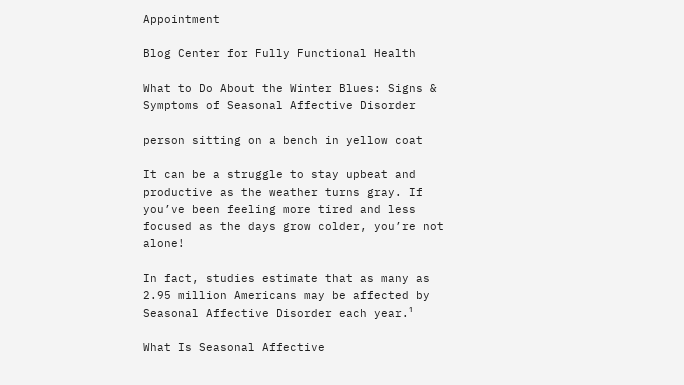Appointment

Blog Center for Fully Functional Health

What to Do About the Winter Blues: Signs & Symptoms of Seasonal Affective Disorder

person sitting on a bench in yellow coat

It can be a struggle to stay upbeat and productive as the weather turns gray. If you’ve been feeling more tired and less focused as the days grow colder, you’re not alone!

In fact, studies estimate that as many as 2.95 million Americans may be affected by Seasonal Affective Disorder each year.¹

What Is Seasonal Affective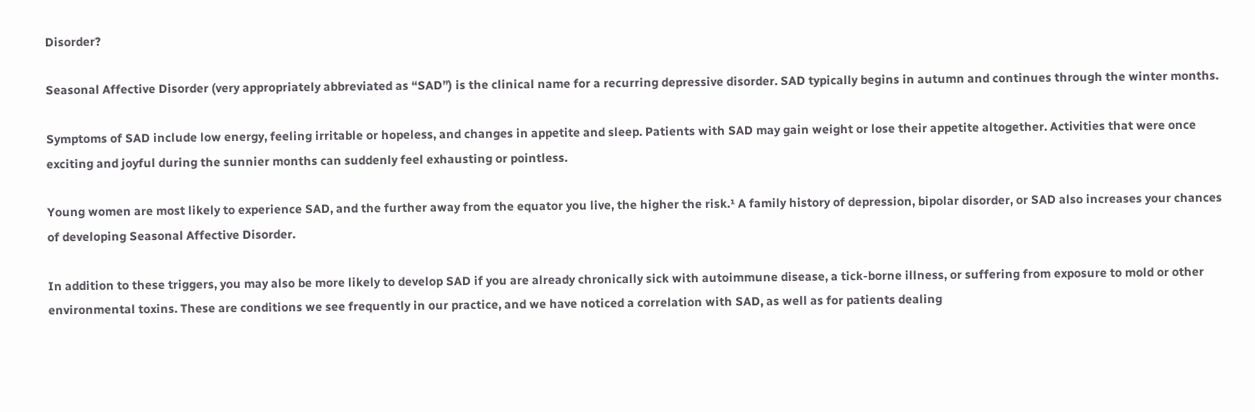Disorder?

Seasonal Affective Disorder (very appropriately abbreviated as “SAD”) is the clinical name for a recurring depressive disorder. SAD typically begins in autumn and continues through the winter months.

Symptoms of SAD include low energy, feeling irritable or hopeless, and changes in appetite and sleep. Patients with SAD may gain weight or lose their appetite altogether. Activities that were once exciting and joyful during the sunnier months can suddenly feel exhausting or pointless.

Young women are most likely to experience SAD, and the further away from the equator you live, the higher the risk.¹ A family history of depression, bipolar disorder, or SAD also increases your chances of developing Seasonal Affective Disorder.

In addition to these triggers, you may also be more likely to develop SAD if you are already chronically sick with autoimmune disease, a tick-borne illness, or suffering from exposure to mold or other environmental toxins. These are conditions we see frequently in our practice, and we have noticed a correlation with SAD, as well as for patients dealing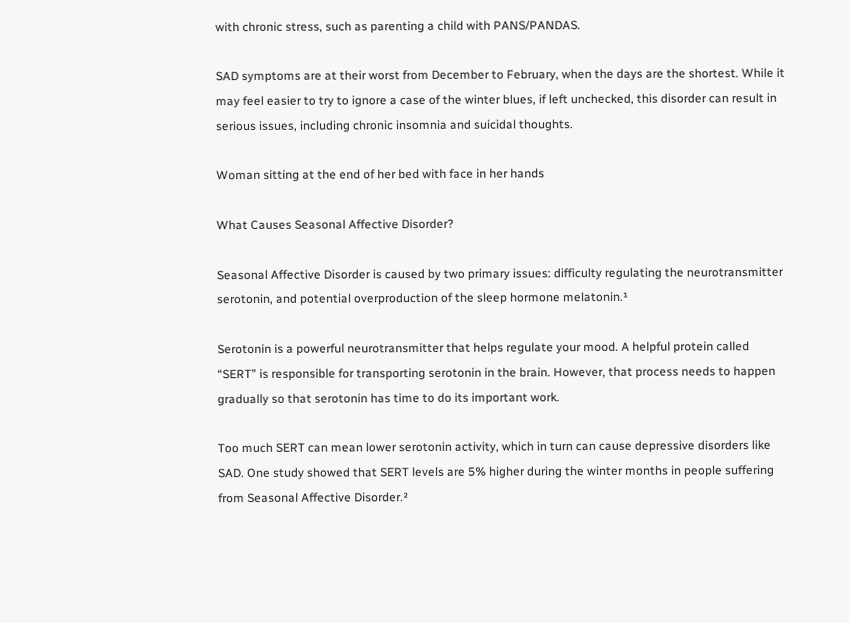with chronic stress, such as parenting a child with PANS/PANDAS.

SAD symptoms are at their worst from December to February, when the days are the shortest. While it may feel easier to try to ignore a case of the winter blues, if left unchecked, this disorder can result in serious issues, including chronic insomnia and suicidal thoughts.

Woman sitting at the end of her bed with face in her hands

What Causes Seasonal Affective Disorder?

Seasonal Affective Disorder is caused by two primary issues: difficulty regulating the neurotransmitter serotonin, and potential overproduction of the sleep hormone melatonin.¹

Serotonin is a powerful neurotransmitter that helps regulate your mood. A helpful protein called “SERT” is responsible for transporting serotonin in the brain. However, that process needs to happen gradually so that serotonin has time to do its important work.

Too much SERT can mean lower serotonin activity, which in turn can cause depressive disorders like SAD. One study showed that SERT levels are 5% higher during the winter months in people suffering from Seasonal Affective Disorder.²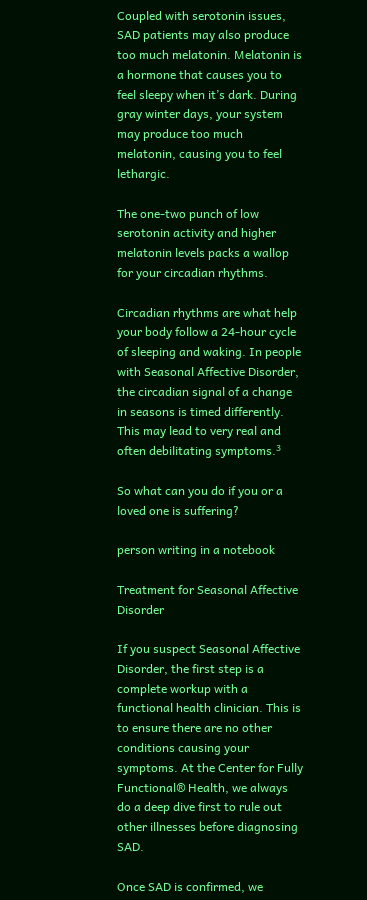Coupled with serotonin issues, SAD patients may also produce too much melatonin. Melatonin is a hormone that causes you to feel sleepy when it’s dark. During gray winter days, your system may produce too much melatonin, causing you to feel lethargic.

The one-two punch of low serotonin activity and higher melatonin levels packs a wallop for your circadian rhythms.

Circadian rhythms are what help your body follow a 24-hour cycle of sleeping and waking. In people with Seasonal Affective Disorder, the circadian signal of a change in seasons is timed differently. This may lead to very real and often debilitating symptoms.³

So what can you do if you or a loved one is suffering?

person writing in a notebook

Treatment for Seasonal Affective Disorder

If you suspect Seasonal Affective Disorder, the first step is a complete workup with a functional health clinician. This is to ensure there are no other conditions causing your symptoms. At the Center for Fully Functional® Health, we always do a deep dive first to rule out other illnesses before diagnosing SAD.

Once SAD is confirmed, we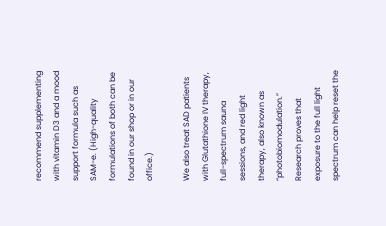recommend supplementing with vitamin D3 and a mood support formula such as SAM-e. (High-quality formulations of both can be found in our shop or in our office.)

We also treat SAD patients with Glutathione IV therapy, full-spectrum sauna sessions, and red light therapy, also known as “photobiomodulation.” Research proves that exposure to the full light spectrum can help reset the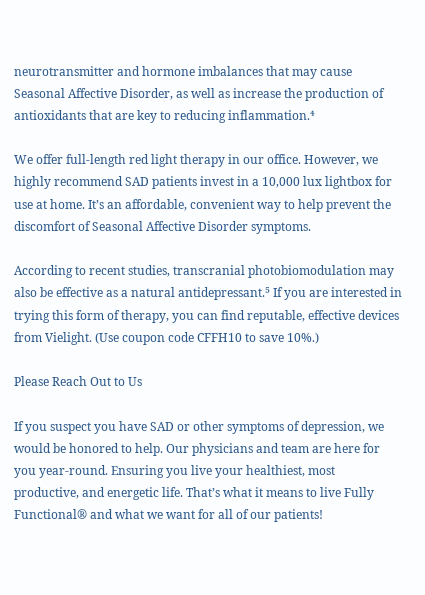neurotransmitter and hormone imbalances that may cause Seasonal Affective Disorder, as well as increase the production of antioxidants that are key to reducing inflammation.⁴

We offer full-length red light therapy in our office. However, we highly recommend SAD patients invest in a 10,000 lux lightbox for use at home. It’s an affordable, convenient way to help prevent the discomfort of Seasonal Affective Disorder symptoms.

According to recent studies, transcranial photobiomodulation may also be effective as a natural antidepressant.⁵ If you are interested in trying this form of therapy, you can find reputable, effective devices from Vielight. (Use coupon code CFFH10 to save 10%.)

Please Reach Out to Us

If you suspect you have SAD or other symptoms of depression, we would be honored to help. Our physicians and team are here for you year-round. Ensuring you live your healthiest, most productive, and energetic life. That’s what it means to live Fully Functional® and what we want for all of our patients!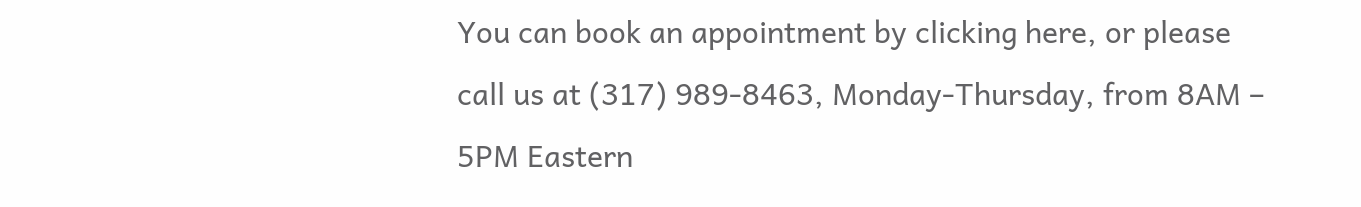You can book an appointment by clicking here, or please call us at (317) 989-8463, Monday-Thursday, from 8AM – 5PM Eastern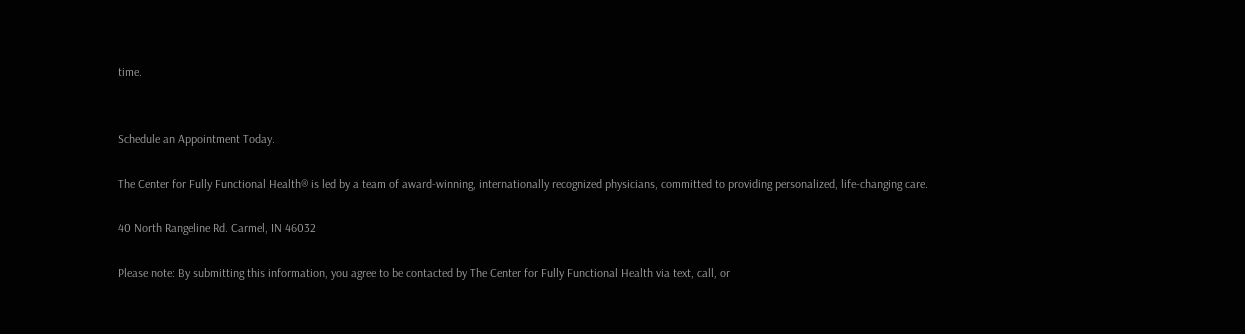time.


Schedule an Appointment Today.

The Center for Fully Functional Health® is led by a team of award-winning, internationally recognized physicians, committed to providing personalized, life-changing care.

40 North Rangeline Rd. Carmel, IN 46032

Please note: By submitting this information, you agree to be contacted by The Center for Fully Functional Health via text, call, or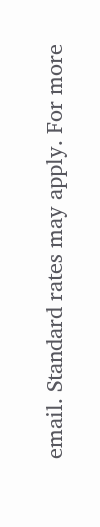email. Standard rates may apply. For more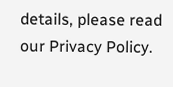details, please read our Privacy Policy.